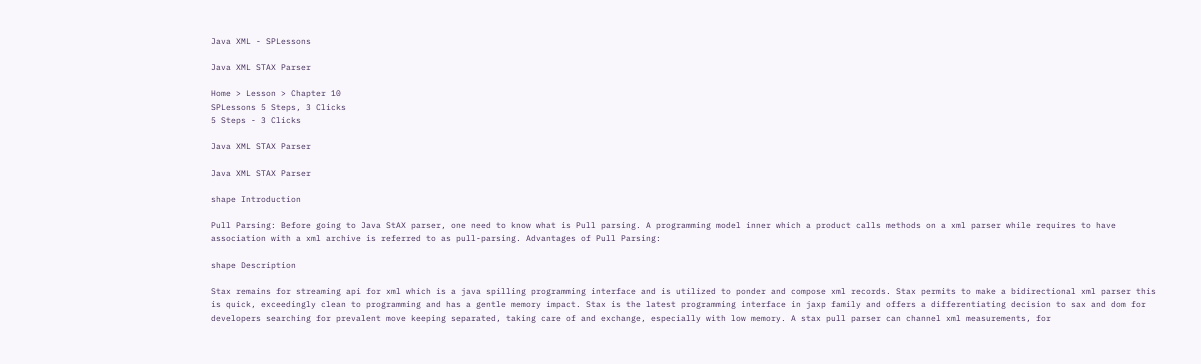Java XML - SPLessons

Java XML STAX Parser

Home > Lesson > Chapter 10
SPLessons 5 Steps, 3 Clicks
5 Steps - 3 Clicks

Java XML STAX Parser

Java XML STAX Parser

shape Introduction

Pull Parsing: Before going to Java StAX parser, one need to know what is Pull parsing. A programming model inner which a product calls methods on a xml parser while requires to have association with a xml archive is referred to as pull-parsing. Advantages of Pull Parsing:

shape Description

Stax remains for streaming api for xml which is a java spilling programming interface and is utilized to ponder and compose xml records. Stax permits to make a bidirectional xml parser this is quick, exceedingly clean to programming and has a gentle memory impact. Stax is the latest programming interface in jaxp family and offers a differentiating decision to sax and dom for developers searching for prevalent move keeping separated, taking care of and exchange, especially with low memory. A stax pull parser can channel xml measurements, for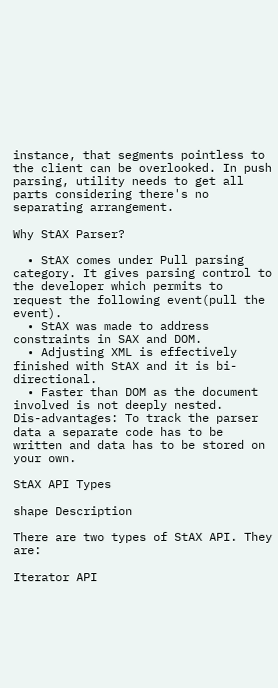instance, that segments pointless to the client can be overlooked. In push parsing, utility needs to get all parts considering there's no separating arrangement.

Why StAX Parser?

  • StAX comes under Pull parsing category. It gives parsing control to the developer which permits to request the following event(pull the event).
  • StAX was made to address constraints in SAX and DOM.
  • Adjusting XML is effectively finished with StAX and it is bi-directional.
  • Faster than DOM as the document involved is not deeply nested.
Dis-advantages: To track the parser data a separate code has to be written and data has to be stored on your own.

StAX API Types

shape Description

There are two types of StAX API. They are:

Iterator API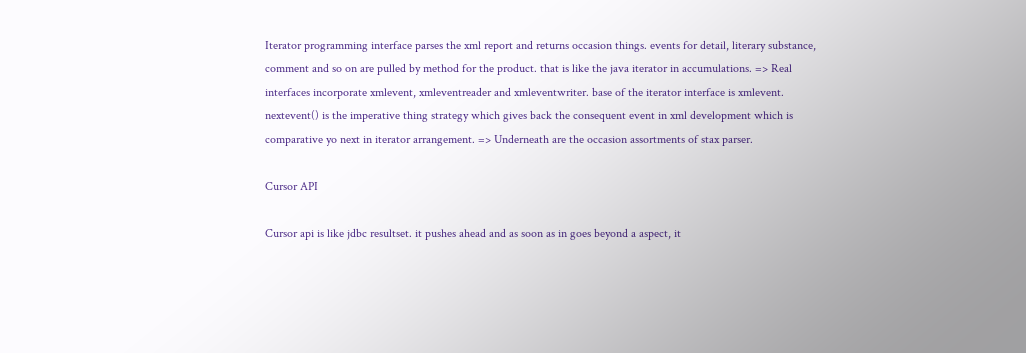Iterator programming interface parses the xml report and returns occasion things. events for detail, literary substance, comment and so on are pulled by method for the product. that is like the java iterator in accumulations. => Real interfaces incorporate xmlevent, xmleventreader and xmleventwriter. base of the iterator interface is xmlevent. nextevent() is the imperative thing strategy which gives back the consequent event in xml development which is comparative yo next in iterator arrangement. => Underneath are the occasion assortments of stax parser.

Cursor API

Cursor api is like jdbc resultset. it pushes ahead and as soon as in goes beyond a aspect, it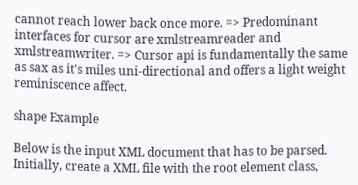cannot reach lower back once more. => Predominant interfaces for cursor are xmlstreamreader and xmlstreamwriter. => Cursor api is fundamentally the same as sax as it's miles uni-directional and offers a light weight reminiscence affect.

shape Example

Below is the input XML document that has to be parsed. Initially, create a XML file with the root element class,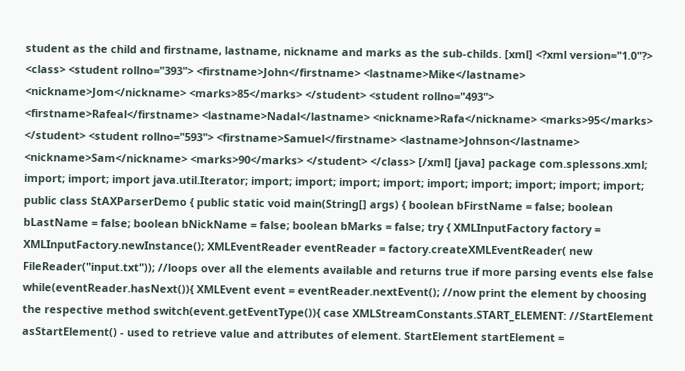student as the child and firstname, lastname, nickname and marks as the sub-childs. [xml] <?xml version="1.0"?> <class> <student rollno="393"> <firstname>John</firstname> <lastname>Mike</lastname> <nickname>Jom</nickname> <marks>85</marks> </student> <student rollno="493"> <firstname>Rafeal</firstname> <lastname>Nadal</lastname> <nickname>Rafa</nickname> <marks>95</marks> </student> <student rollno="593"> <firstname>Samuel</firstname> <lastname>Johnson</lastname> <nickname>Sam</nickname> <marks>90</marks> </student> </class> [/xml] [java] package com.splessons.xml; import; import; import java.util.Iterator; import; import; import; import; import; import; import; import; import; public class StAXParserDemo { public static void main(String[] args) { boolean bFirstName = false; boolean bLastName = false; boolean bNickName = false; boolean bMarks = false; try { XMLInputFactory factory = XMLInputFactory.newInstance(); XMLEventReader eventReader = factory.createXMLEventReader( new FileReader("input.txt")); //loops over all the elements available and returns true if more parsing events else false while(eventReader.hasNext()){ XMLEvent event = eventReader.nextEvent(); //now print the element by choosing the respective method switch(event.getEventType()){ case XMLStreamConstants.START_ELEMENT: //StartElement asStartElement() - used to retrieve value and attributes of element. StartElement startElement =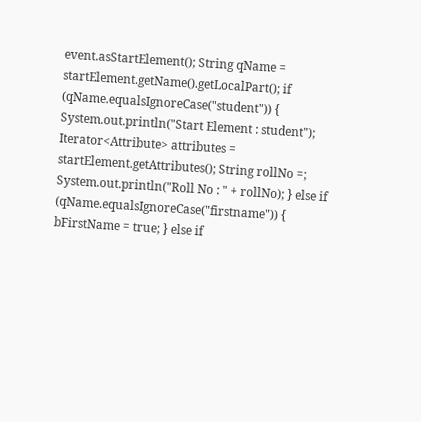event.asStartElement(); String qName = startElement.getName().getLocalPart(); if (qName.equalsIgnoreCase("student")) { System.out.println("Start Element : student"); Iterator<Attribute> attributes = startElement.getAttributes(); String rollNo =; System.out.println("Roll No : " + rollNo); } else if (qName.equalsIgnoreCase("firstname")) { bFirstName = true; } else if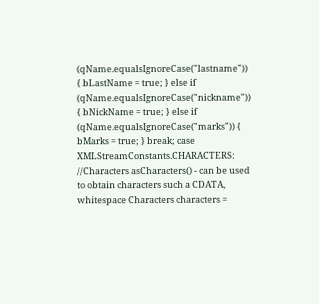(qName.equalsIgnoreCase("lastname")) { bLastName = true; } else if (qName.equalsIgnoreCase("nickname")) { bNickName = true; } else if (qName.equalsIgnoreCase("marks")) { bMarks = true; } break; case XMLStreamConstants.CHARACTERS: //Characters asCharacters() - can be used to obtain characters such a CDATA, whitespace Characters characters =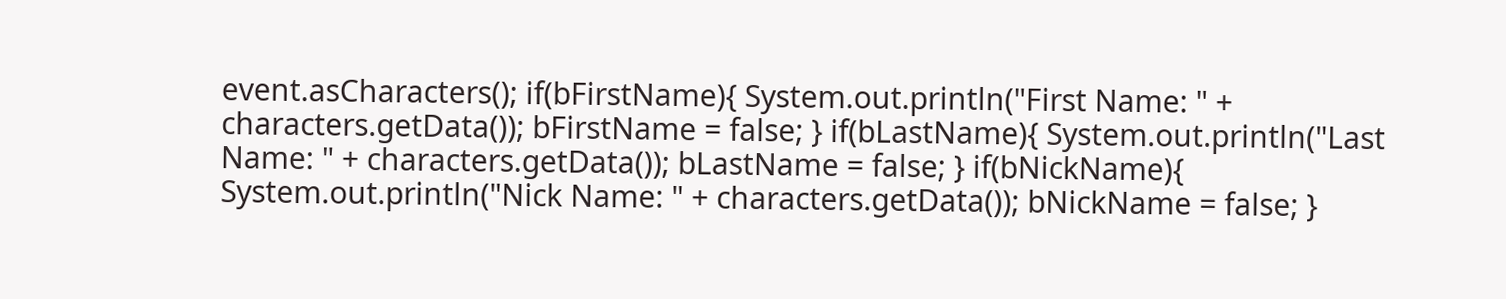event.asCharacters(); if(bFirstName){ System.out.println("First Name: " + characters.getData()); bFirstName = false; } if(bLastName){ System.out.println("Last Name: " + characters.getData()); bLastName = false; } if(bNickName){ System.out.println("Nick Name: " + characters.getData()); bNickName = false; }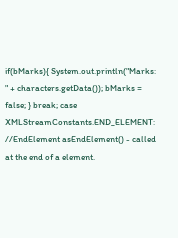if(bMarks){ System.out.println("Marks: " + characters.getData()); bMarks = false; } break; case XMLStreamConstants.END_ELEMENT: //EndElement asEndElement() - called at the end of a element.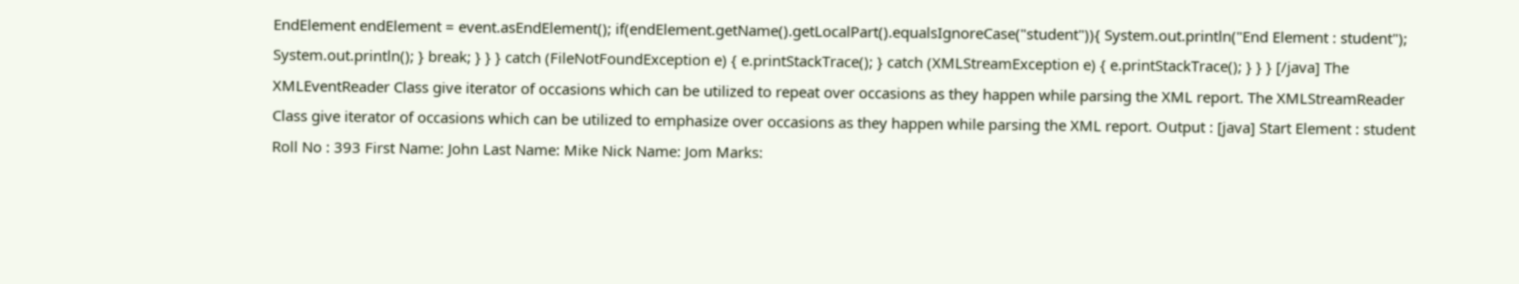EndElement endElement = event.asEndElement(); if(endElement.getName().getLocalPart().equalsIgnoreCase("student")){ System.out.println("End Element : student"); System.out.println(); } break; } } } catch (FileNotFoundException e) { e.printStackTrace(); } catch (XMLStreamException e) { e.printStackTrace(); } } } [/java] The XMLEventReader Class give iterator of occasions which can be utilized to repeat over occasions as they happen while parsing the XML report. The XMLStreamReader Class give iterator of occasions which can be utilized to emphasize over occasions as they happen while parsing the XML report. Output : [java] Start Element : student Roll No : 393 First Name: John Last Name: Mike Nick Name: Jom Marks: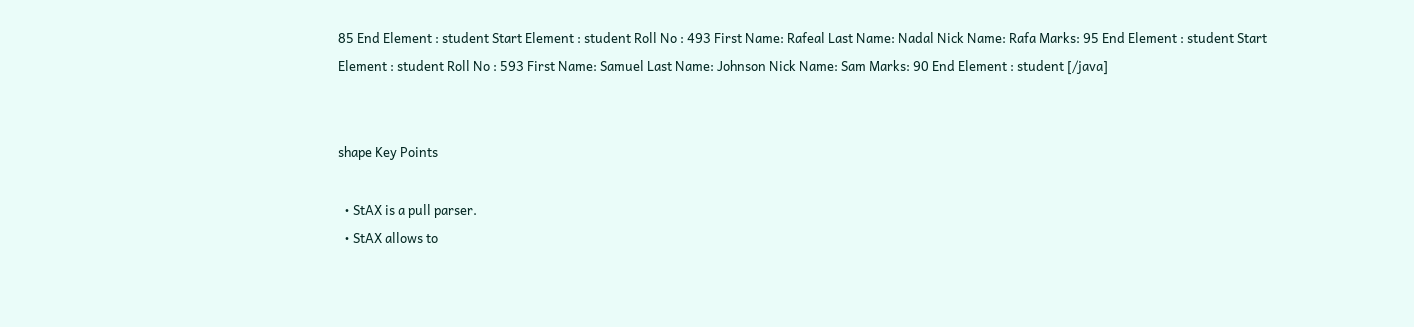85 End Element : student Start Element : student Roll No : 493 First Name: Rafeal Last Name: Nadal Nick Name: Rafa Marks: 95 End Element : student Start Element : student Roll No : 593 First Name: Samuel Last Name: Johnson Nick Name: Sam Marks: 90 End Element : student [/java]


shape Key Points

  • StAX is a pull parser.
  • StAX allows to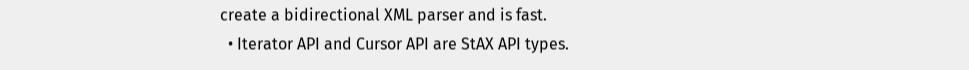create a bidirectional XML parser and is fast.
  • Iterator API and Cursor API are StAX API types.